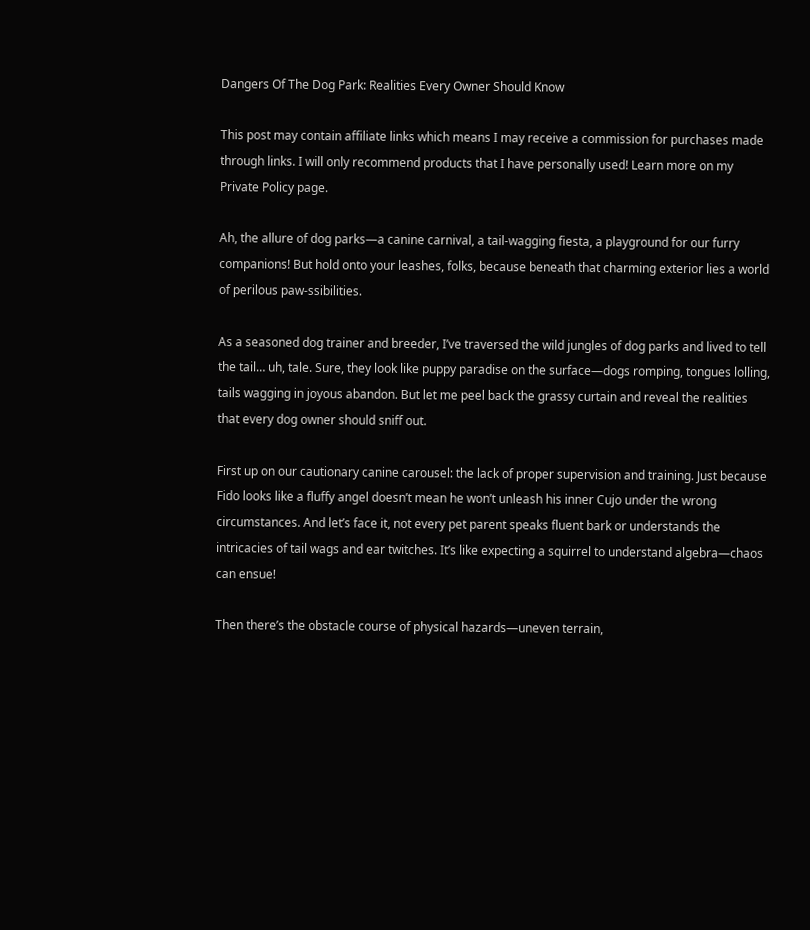Dangers Of The Dog Park: Realities Every Owner Should Know

This post may contain affiliate links which means I may receive a commission for purchases made through links. I will only recommend products that I have personally used! Learn more on my Private Policy page.

Ah, the allure of dog parks—a canine carnival, a tail-wagging fiesta, a playground for our furry companions! But hold onto your leashes, folks, because beneath that charming exterior lies a world of perilous paw-ssibilities.

As a seasoned dog trainer and breeder, I’ve traversed the wild jungles of dog parks and lived to tell the tail… uh, tale. Sure, they look like puppy paradise on the surface—dogs romping, tongues lolling, tails wagging in joyous abandon. But let me peel back the grassy curtain and reveal the realities that every dog owner should sniff out.

First up on our cautionary canine carousel: the lack of proper supervision and training. Just because Fido looks like a fluffy angel doesn’t mean he won’t unleash his inner Cujo under the wrong circumstances. And let’s face it, not every pet parent speaks fluent bark or understands the intricacies of tail wags and ear twitches. It’s like expecting a squirrel to understand algebra—chaos can ensue!

Then there’s the obstacle course of physical hazards—uneven terrain,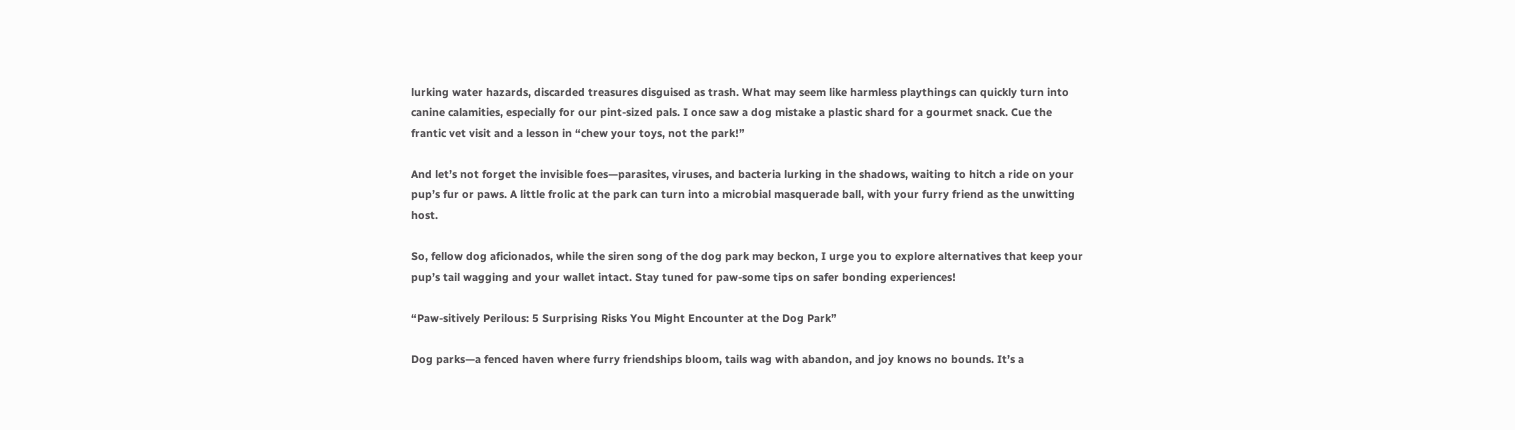lurking water hazards, discarded treasures disguised as trash. What may seem like harmless playthings can quickly turn into canine calamities, especially for our pint-sized pals. I once saw a dog mistake a plastic shard for a gourmet snack. Cue the frantic vet visit and a lesson in “chew your toys, not the park!”

And let’s not forget the invisible foes—parasites, viruses, and bacteria lurking in the shadows, waiting to hitch a ride on your pup’s fur or paws. A little frolic at the park can turn into a microbial masquerade ball, with your furry friend as the unwitting host.

So, fellow dog aficionados, while the siren song of the dog park may beckon, I urge you to explore alternatives that keep your pup’s tail wagging and your wallet intact. Stay tuned for paw-some tips on safer bonding experiences!

“Paw-sitively Perilous: 5 Surprising Risks You Might Encounter at the Dog Park”

Dog parks—a fenced haven where furry friendships bloom, tails wag with abandon, and joy knows no bounds. It’s a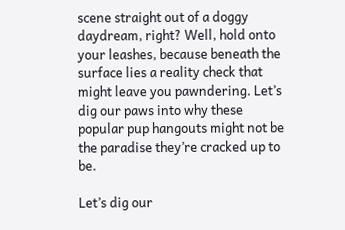scene straight out of a doggy daydream, right? Well, hold onto your leashes, because beneath the surface lies a reality check that might leave you pawndering. Let’s dig our paws into why these popular pup hangouts might not be the paradise they’re cracked up to be.

Let’s dig our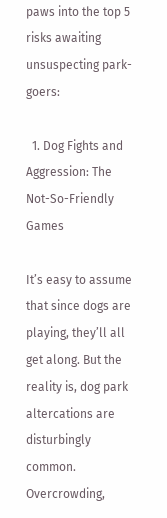paws into the top 5 risks awaiting unsuspecting park-goers:

  1. Dog Fights and Aggression: The Not-So-Friendly Games

It’s easy to assume that since dogs are playing, they’ll all get along. But the reality is, dog park altercations are disturbingly common. Overcrowding,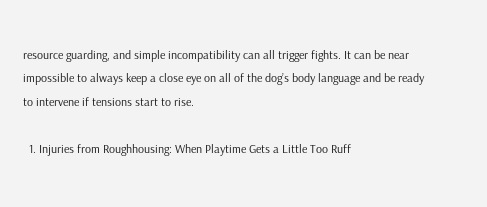resource guarding, and simple incompatibility can all trigger fights. It can be near impossible to always keep a close eye on all of the dog’s body language and be ready to intervene if tensions start to rise.

  1. Injuries from Roughhousing: When Playtime Gets a Little Too Ruff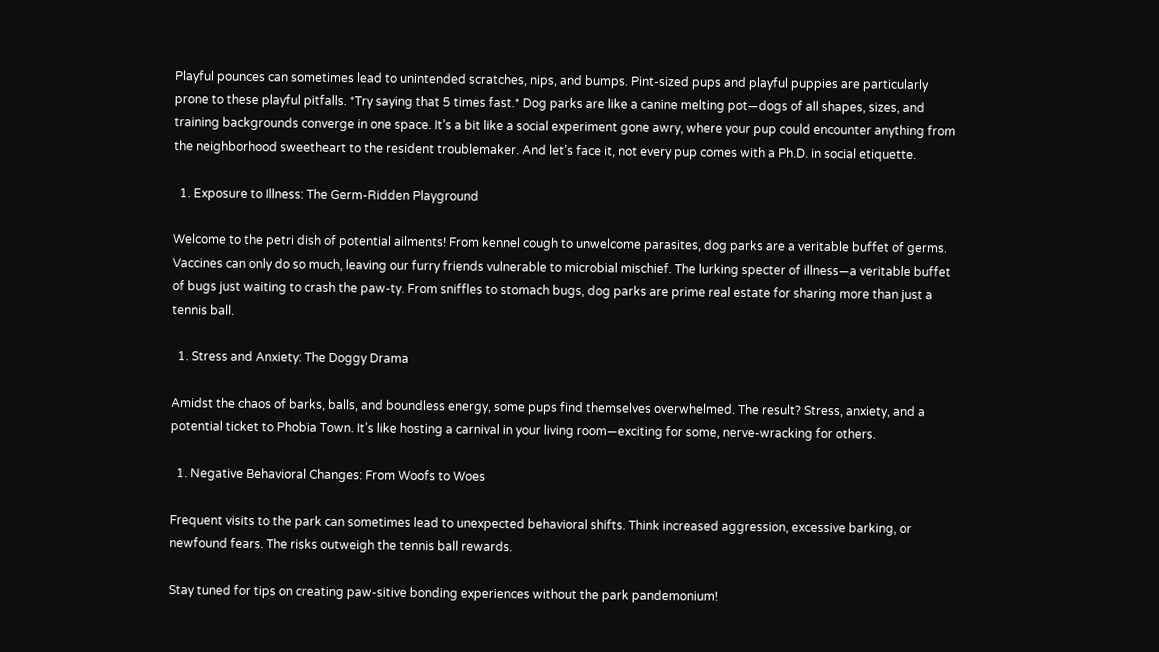Playful pounces can sometimes lead to unintended scratches, nips, and bumps. Pint-sized pups and playful puppies are particularly prone to these playful pitfalls. *Try saying that 5 times fast.* Dog parks are like a canine melting pot—dogs of all shapes, sizes, and training backgrounds converge in one space. It’s a bit like a social experiment gone awry, where your pup could encounter anything from the neighborhood sweetheart to the resident troublemaker. And let’s face it, not every pup comes with a Ph.D. in social etiquette.

  1. Exposure to Illness: The Germ-Ridden Playground

Welcome to the petri dish of potential ailments! From kennel cough to unwelcome parasites, dog parks are a veritable buffet of germs. Vaccines can only do so much, leaving our furry friends vulnerable to microbial mischief. The lurking specter of illness—a veritable buffet of bugs just waiting to crash the paw-ty. From sniffles to stomach bugs, dog parks are prime real estate for sharing more than just a tennis ball.

  1. Stress and Anxiety: The Doggy Drama

Amidst the chaos of barks, balls, and boundless energy, some pups find themselves overwhelmed. The result? Stress, anxiety, and a potential ticket to Phobia Town. It’s like hosting a carnival in your living room—exciting for some, nerve-wracking for others.

  1. Negative Behavioral Changes: From Woofs to Woes

Frequent visits to the park can sometimes lead to unexpected behavioral shifts. Think increased aggression, excessive barking, or newfound fears. The risks outweigh the tennis ball rewards.

Stay tuned for tips on creating paw-sitive bonding experiences without the park pandemonium!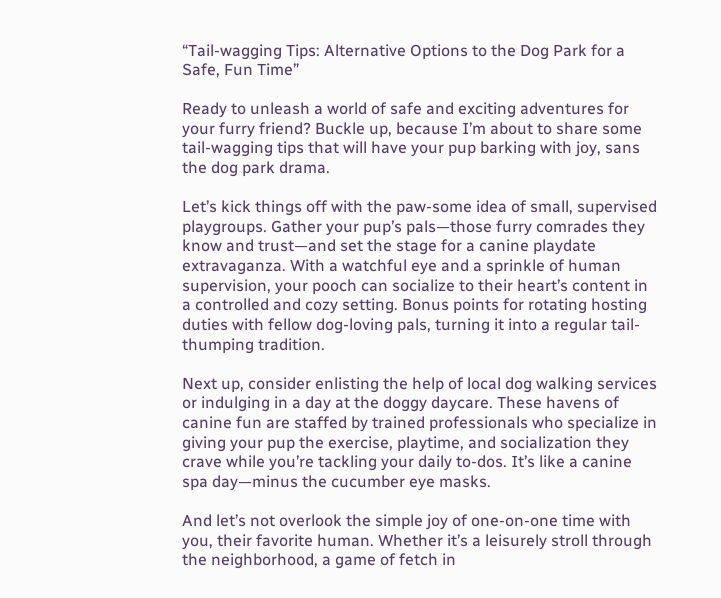“Tail-wagging Tips: Alternative Options to the Dog Park for a Safe, Fun Time”

Ready to unleash a world of safe and exciting adventures for your furry friend? Buckle up, because I’m about to share some tail-wagging tips that will have your pup barking with joy, sans the dog park drama.

Let’s kick things off with the paw-some idea of small, supervised playgroups. Gather your pup’s pals—those furry comrades they know and trust—and set the stage for a canine playdate extravaganza. With a watchful eye and a sprinkle of human supervision, your pooch can socialize to their heart’s content in a controlled and cozy setting. Bonus points for rotating hosting duties with fellow dog-loving pals, turning it into a regular tail-thumping tradition.

Next up, consider enlisting the help of local dog walking services or indulging in a day at the doggy daycare. These havens of canine fun are staffed by trained professionals who specialize in giving your pup the exercise, playtime, and socialization they crave while you’re tackling your daily to-dos. It’s like a canine spa day—minus the cucumber eye masks.

And let’s not overlook the simple joy of one-on-one time with you, their favorite human. Whether it’s a leisurely stroll through the neighborhood, a game of fetch in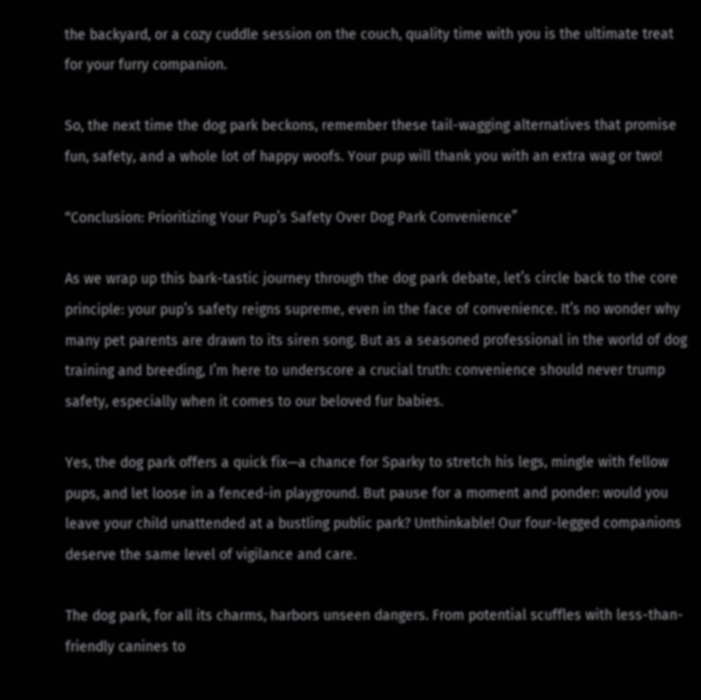the backyard, or a cozy cuddle session on the couch, quality time with you is the ultimate treat for your furry companion.

So, the next time the dog park beckons, remember these tail-wagging alternatives that promise fun, safety, and a whole lot of happy woofs. Your pup will thank you with an extra wag or two!

“Conclusion: Prioritizing Your Pup’s Safety Over Dog Park Convenience”

As we wrap up this bark-tastic journey through the dog park debate, let’s circle back to the core principle: your pup’s safety reigns supreme, even in the face of convenience. It’s no wonder why many pet parents are drawn to its siren song. But as a seasoned professional in the world of dog training and breeding, I’m here to underscore a crucial truth: convenience should never trump safety, especially when it comes to our beloved fur babies.

Yes, the dog park offers a quick fix—a chance for Sparky to stretch his legs, mingle with fellow pups, and let loose in a fenced-in playground. But pause for a moment and ponder: would you leave your child unattended at a bustling public park? Unthinkable! Our four-legged companions deserve the same level of vigilance and care.

The dog park, for all its charms, harbors unseen dangers. From potential scuffles with less-than-friendly canines to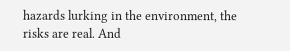hazards lurking in the environment, the risks are real. And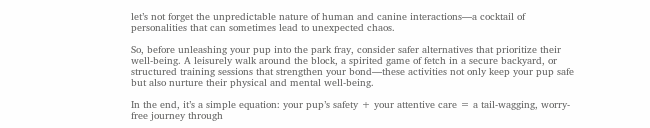let’s not forget the unpredictable nature of human and canine interactions—a cocktail of personalities that can sometimes lead to unexpected chaos.

So, before unleashing your pup into the park fray, consider safer alternatives that prioritize their well-being. A leisurely walk around the block, a spirited game of fetch in a secure backyard, or structured training sessions that strengthen your bond—these activities not only keep your pup safe but also nurture their physical and mental well-being.

In the end, it’s a simple equation: your pup’s safety + your attentive care = a tail-wagging, worry-free journey through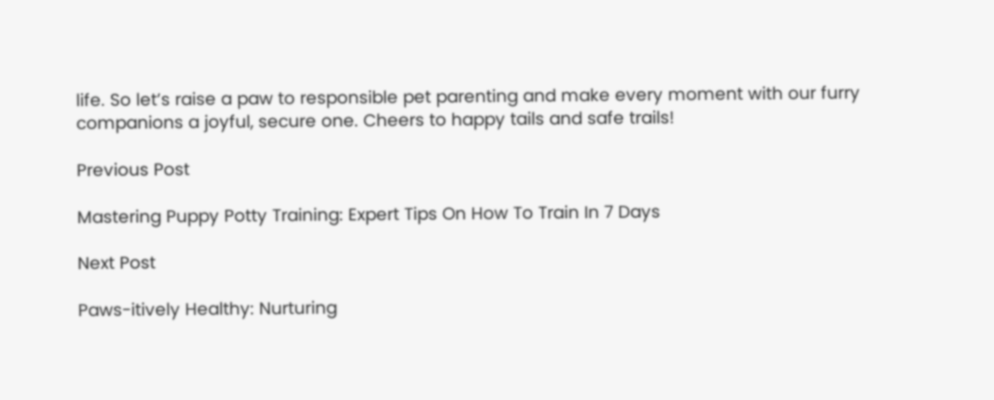life. So let’s raise a paw to responsible pet parenting and make every moment with our furry companions a joyful, secure one. Cheers to happy tails and safe trails!

Previous Post

Mastering Puppy Potty Training: Expert Tips On How To Train In 7 Days

Next Post

Paws-itively Healthy: Nurturing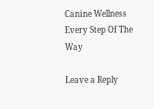Canine Wellness Every Step Of The Way

Leave a Reply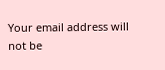Your email address will not be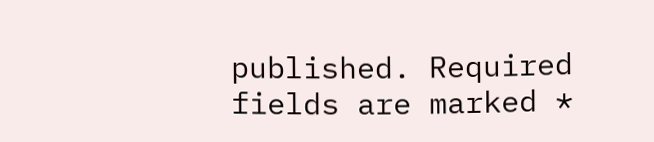published. Required fields are marked *